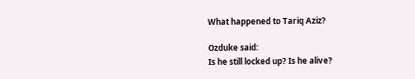What happened to Tariq Aziz?

Ozduke said:
Is he still locked up? Is he alive?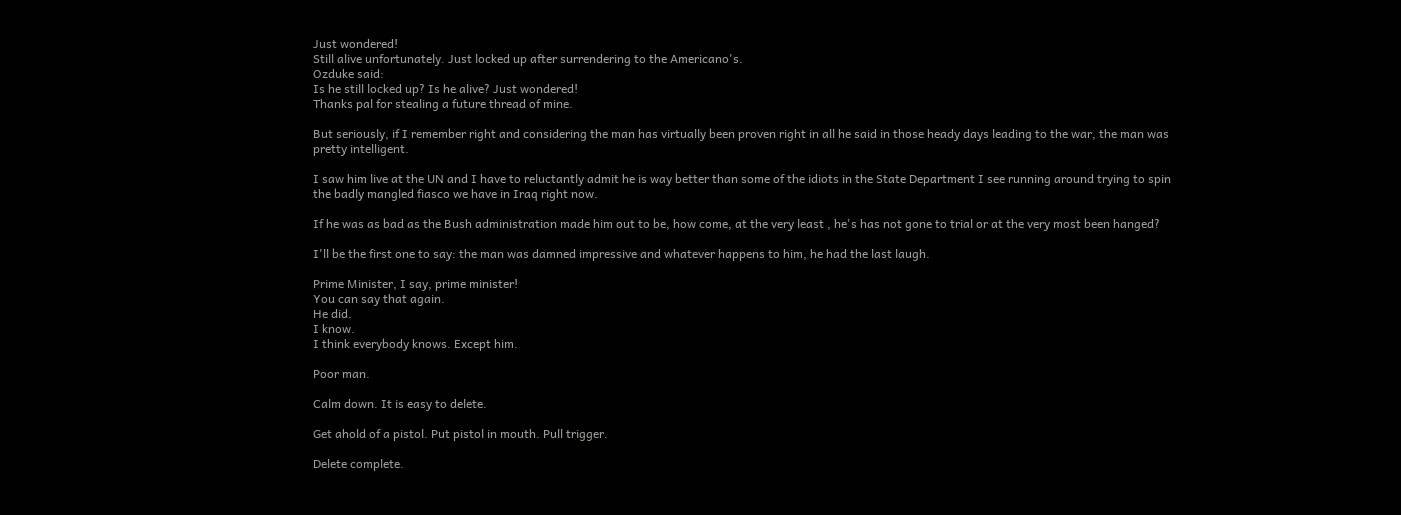Just wondered!
Still alive unfortunately. Just locked up after surrendering to the Americano's.
Ozduke said:
Is he still locked up? Is he alive? Just wondered!
Thanks pal for stealing a future thread of mine.

But seriously, if I remember right and considering the man has virtually been proven right in all he said in those heady days leading to the war, the man was pretty intelligent.

I saw him live at the UN and I have to reluctantly admit he is way better than some of the idiots in the State Department I see running around trying to spin the badly mangled fiasco we have in Iraq right now.

If he was as bad as the Bush administration made him out to be, how come, at the very least , he's has not gone to trial or at the very most been hanged?

I'll be the first one to say: the man was damned impressive and whatever happens to him, he had the last laugh.

Prime Minister, I say, prime minister!
You can say that again.
He did.
I know.
I think everybody knows. Except him.

Poor man.

Calm down. It is easy to delete.

Get ahold of a pistol. Put pistol in mouth. Pull trigger.

Delete complete.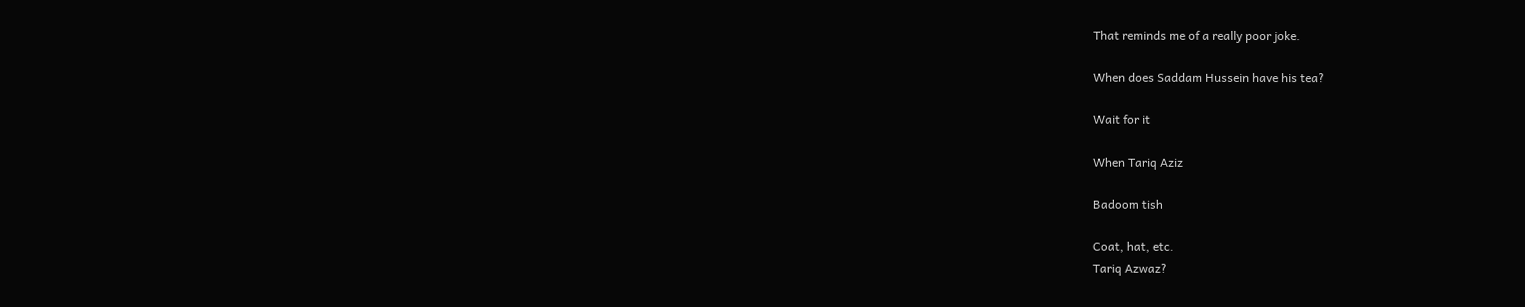That reminds me of a really poor joke.

When does Saddam Hussein have his tea?

Wait for it

When Tariq Aziz

Badoom tish

Coat, hat, etc.
Tariq Azwaz?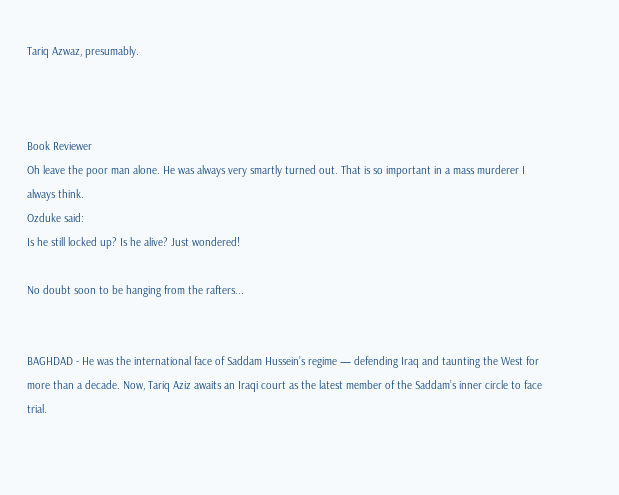Tariq Azwaz, presumably.



Book Reviewer
Oh leave the poor man alone. He was always very smartly turned out. That is so important in a mass murderer I always think.
Ozduke said:
Is he still locked up? Is he alive? Just wondered!

No doubt soon to be hanging from the rafters...


BAGHDAD - He was the international face of Saddam Hussein’s regime — defending Iraq and taunting the West for more than a decade. Now, Tariq Aziz awaits an Iraqi court as the latest member of the Saddam’s inner circle to face trial.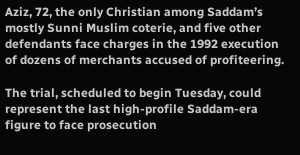Aziz, 72, the only Christian among Saddam’s mostly Sunni Muslim coterie, and five other defendants face charges in the 1992 execution of dozens of merchants accused of profiteering.

The trial, scheduled to begin Tuesday, could represent the last high-profile Saddam-era figure to face prosecution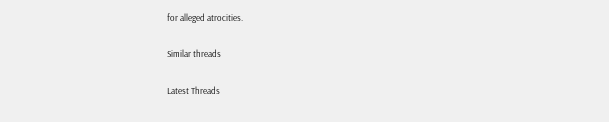for alleged atrocities.

Similar threads

Latest Threads